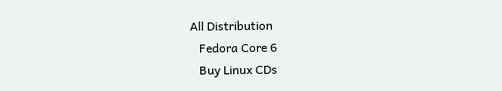All Distribution
   Fedora Core 6
   Buy Linux CDs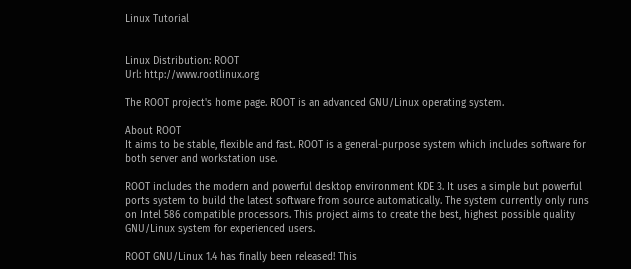Linux Tutorial


Linux Distribution: ROOT
Url: http://www.rootlinux.org

The ROOT project's home page. ROOT is an advanced GNU/Linux operating system.

About ROOT
It aims to be stable, flexible and fast. ROOT is a general-purpose system which includes software for both server and workstation use.

ROOT includes the modern and powerful desktop environment KDE 3. It uses a simple but powerful ports system to build the latest software from source automatically. The system currently only runs on Intel 586 compatible processors. This project aims to create the best, highest possible quality GNU/Linux system for experienced users.

ROOT GNU/Linux 1.4 has finally been released! This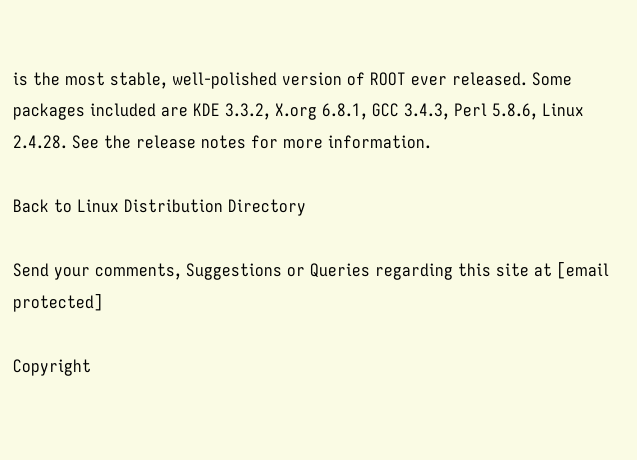is the most stable, well-polished version of ROOT ever released. Some packages included are KDE 3.3.2, X.org 6.8.1, GCC 3.4.3, Perl 5.8.6, Linux 2.4.28. See the release notes for more information.

Back to Linux Distribution Directory

Send your comments, Suggestions or Queries regarding this site at [email protected]

Copyright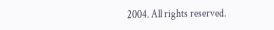2004. All rights reserved.